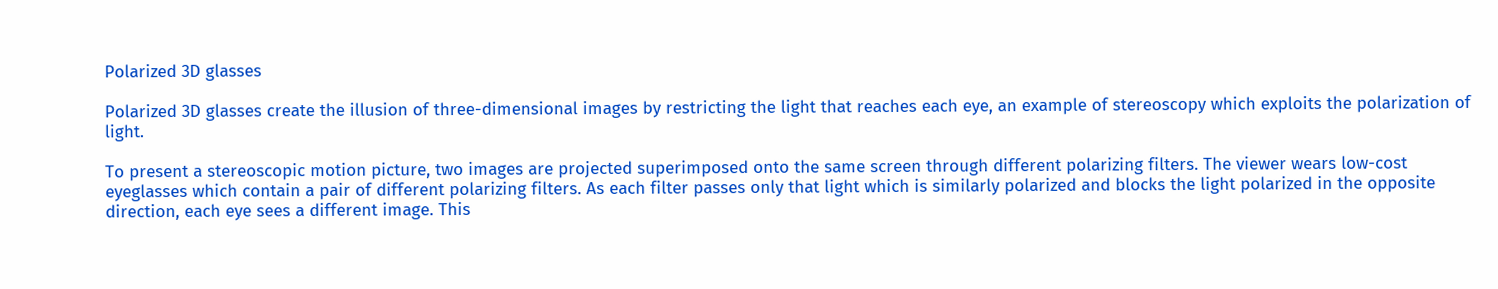Polarized 3D glasses

Polarized 3D glasses create the illusion of three-dimensional images by restricting the light that reaches each eye, an example of stereoscopy which exploits the polarization of light.

To present a stereoscopic motion picture, two images are projected superimposed onto the same screen through different polarizing filters. The viewer wears low-cost eyeglasses which contain a pair of different polarizing filters. As each filter passes only that light which is similarly polarized and blocks the light polarized in the opposite direction, each eye sees a different image. This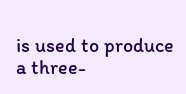is used to produce a three-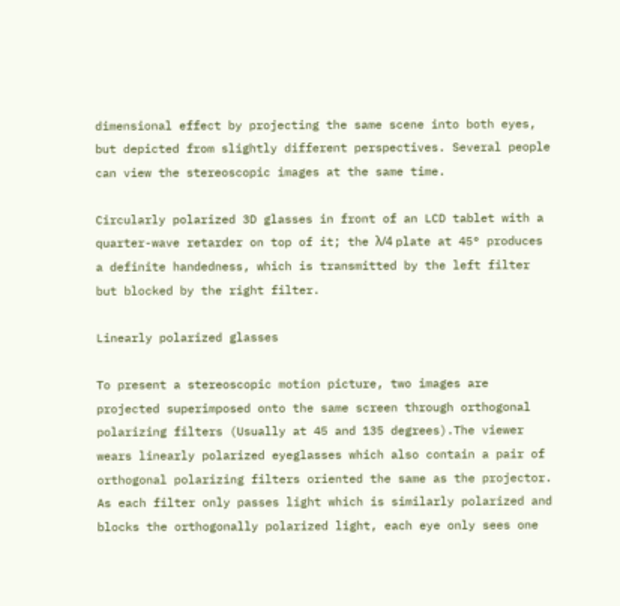dimensional effect by projecting the same scene into both eyes, but depicted from slightly different perspectives. Several people can view the stereoscopic images at the same time.

Circularly polarized 3D glasses in front of an LCD tablet with a quarter-wave retarder on top of it; the λ/4 plate at 45° produces a definite handedness, which is transmitted by the left filter but blocked by the right filter.

Linearly polarized glasses

To present a stereoscopic motion picture, two images are projected superimposed onto the same screen through orthogonal polarizing filters (Usually at 45 and 135 degrees).The viewer wears linearly polarized eyeglasses which also contain a pair of orthogonal polarizing filters oriented the same as the projector. As each filter only passes light which is similarly polarized and blocks the orthogonally polarized light, each eye only sees one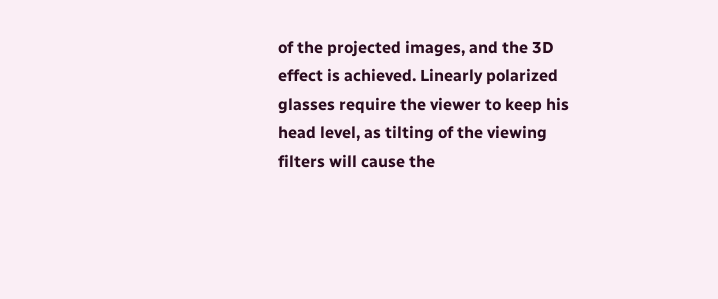of the projected images, and the 3D effect is achieved. Linearly polarized glasses require the viewer to keep his head level, as tilting of the viewing filters will cause the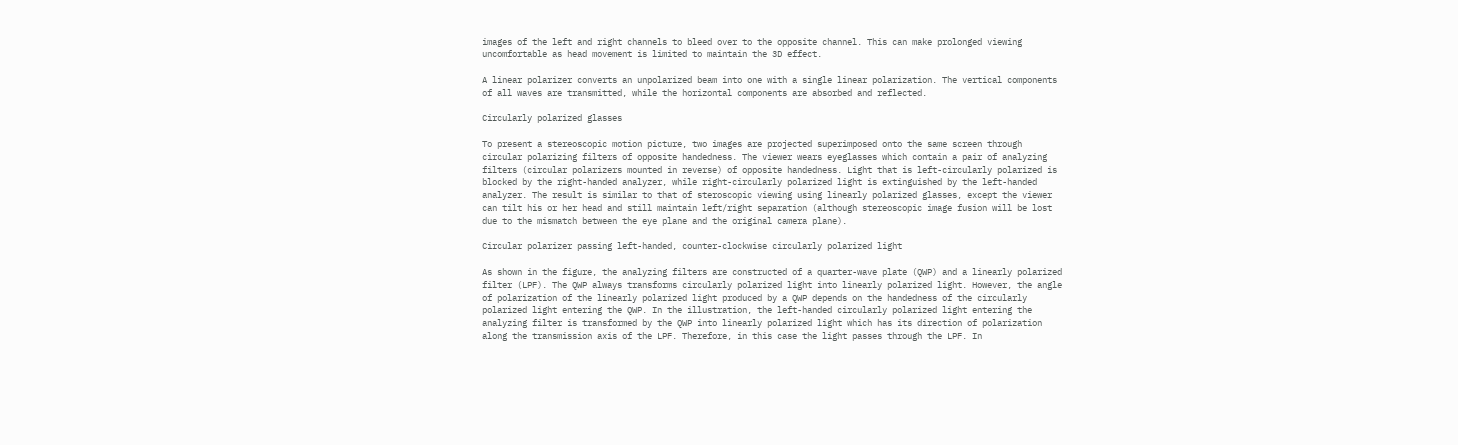images of the left and right channels to bleed over to the opposite channel. This can make prolonged viewing uncomfortable as head movement is limited to maintain the 3D effect.

A linear polarizer converts an unpolarized beam into one with a single linear polarization. The vertical components of all waves are transmitted, while the horizontal components are absorbed and reflected.

Circularly polarized glasses

To present a stereoscopic motion picture, two images are projected superimposed onto the same screen through circular polarizing filters of opposite handedness. The viewer wears eyeglasses which contain a pair of analyzing filters (circular polarizers mounted in reverse) of opposite handedness. Light that is left-circularly polarized is blocked by the right-handed analyzer, while right-circularly polarized light is extinguished by the left-handed analyzer. The result is similar to that of steroscopic viewing using linearly polarized glasses, except the viewer can tilt his or her head and still maintain left/right separation (although stereoscopic image fusion will be lost due to the mismatch between the eye plane and the original camera plane).

Circular polarizer passing left-handed, counter-clockwise circularly polarized light

As shown in the figure, the analyzing filters are constructed of a quarter-wave plate (QWP) and a linearly polarized filter (LPF). The QWP always transforms circularly polarized light into linearly polarized light. However, the angle of polarization of the linearly polarized light produced by a QWP depends on the handedness of the circularly polarized light entering the QWP. In the illustration, the left-handed circularly polarized light entering the analyzing filter is transformed by the QWP into linearly polarized light which has its direction of polarization along the transmission axis of the LPF. Therefore, in this case the light passes through the LPF. In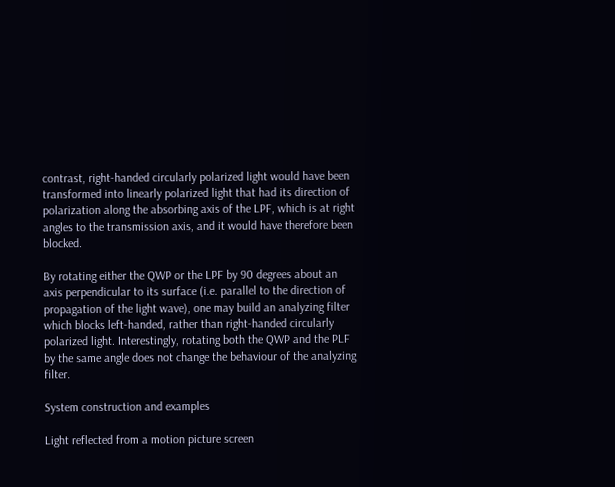contrast, right-handed circularly polarized light would have been transformed into linearly polarized light that had its direction of polarization along the absorbing axis of the LPF, which is at right angles to the transmission axis, and it would have therefore been blocked.

By rotating either the QWP or the LPF by 90 degrees about an axis perpendicular to its surface (i.e. parallel to the direction of propagation of the light wave), one may build an analyzing filter which blocks left-handed, rather than right-handed circularly polarized light. Interestingly, rotating both the QWP and the PLF by the same angle does not change the behaviour of the analyzing filter.

System construction and examples

Light reflected from a motion picture screen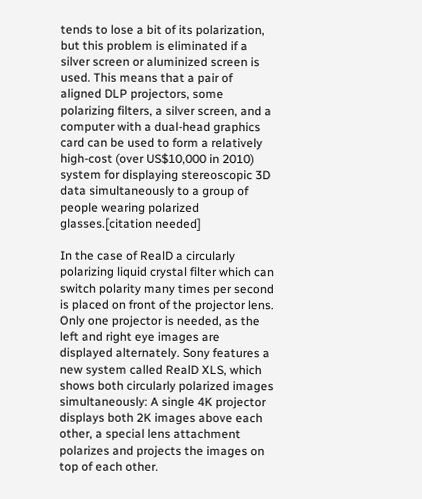tends to lose a bit of its polarization, but this problem is eliminated if a silver screen or aluminized screen is used. This means that a pair of aligned DLP projectors, some polarizing filters, a silver screen, and a computer with a dual-head graphics card can be used to form a relatively high-cost (over US$10,000 in 2010) system for displaying stereoscopic 3D data simultaneously to a group of people wearing polarized glasses.[citation needed]

In the case of RealD a circularly polarizing liquid crystal filter which can switch polarity many times per second is placed on front of the projector lens. Only one projector is needed, as the left and right eye images are displayed alternately. Sony features a new system called RealD XLS, which shows both circularly polarized images simultaneously: A single 4K projector displays both 2K images above each other, a special lens attachment polarizes and projects the images on top of each other.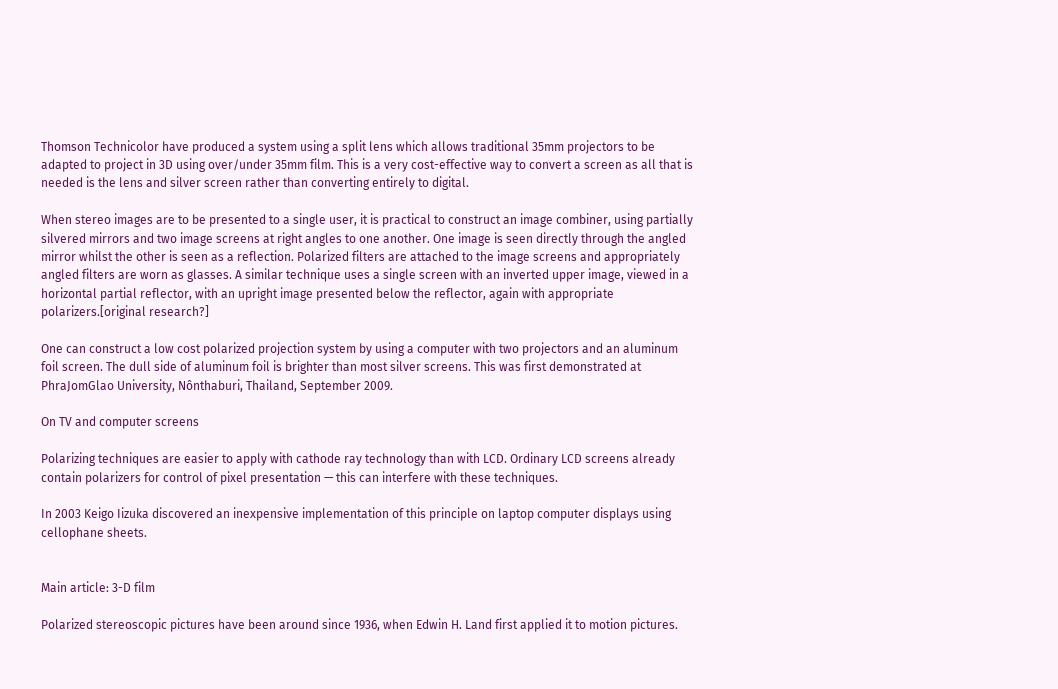Thomson Technicolor have produced a system using a split lens which allows traditional 35mm projectors to be adapted to project in 3D using over/under 35mm film. This is a very cost-effective way to convert a screen as all that is needed is the lens and silver screen rather than converting entirely to digital.

When stereo images are to be presented to a single user, it is practical to construct an image combiner, using partially silvered mirrors and two image screens at right angles to one another. One image is seen directly through the angled mirror whilst the other is seen as a reflection. Polarized filters are attached to the image screens and appropriately angled filters are worn as glasses. A similar technique uses a single screen with an inverted upper image, viewed in a horizontal partial reflector, with an upright image presented below the reflector, again with appropriate polarizers.[original research?]

One can construct a low cost polarized projection system by using a computer with two projectors and an aluminum foil screen. The dull side of aluminum foil is brighter than most silver screens. This was first demonstrated at PhraJomGlao University, Nônthaburi, Thailand, September 2009.

On TV and computer screens

Polarizing techniques are easier to apply with cathode ray technology than with LCD. Ordinary LCD screens already contain polarizers for control of pixel presentation — this can interfere with these techniques.

In 2003 Keigo Iizuka discovered an inexpensive implementation of this principle on laptop computer displays using cellophane sheets.


Main article: 3-D film

Polarized stereoscopic pictures have been around since 1936, when Edwin H. Land first applied it to motion pictures.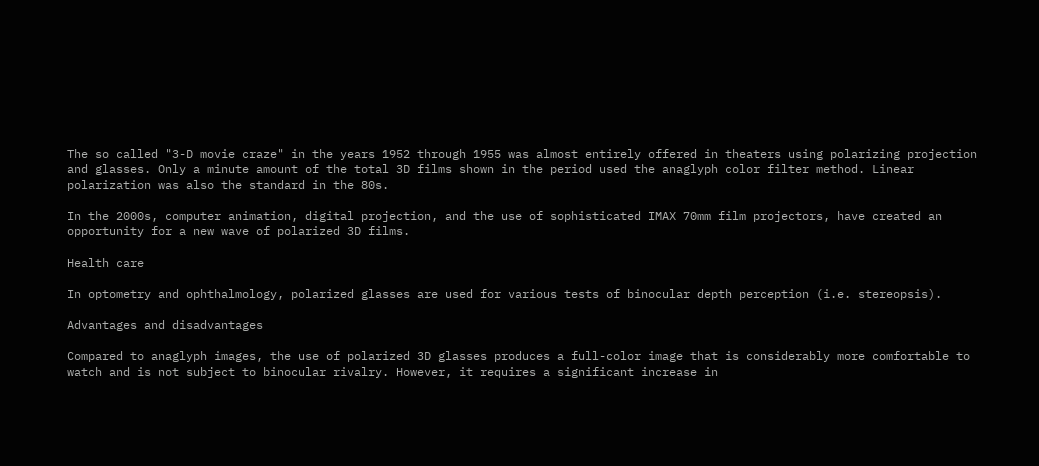The so called "3-D movie craze" in the years 1952 through 1955 was almost entirely offered in theaters using polarizing projection and glasses. Only a minute amount of the total 3D films shown in the period used the anaglyph color filter method. Linear polarization was also the standard in the 80s.

In the 2000s, computer animation, digital projection, and the use of sophisticated IMAX 70mm film projectors, have created an opportunity for a new wave of polarized 3D films.

Health care

In optometry and ophthalmology, polarized glasses are used for various tests of binocular depth perception (i.e. stereopsis).

Advantages and disadvantages

Compared to anaglyph images, the use of polarized 3D glasses produces a full-color image that is considerably more comfortable to watch and is not subject to binocular rivalry. However, it requires a significant increase in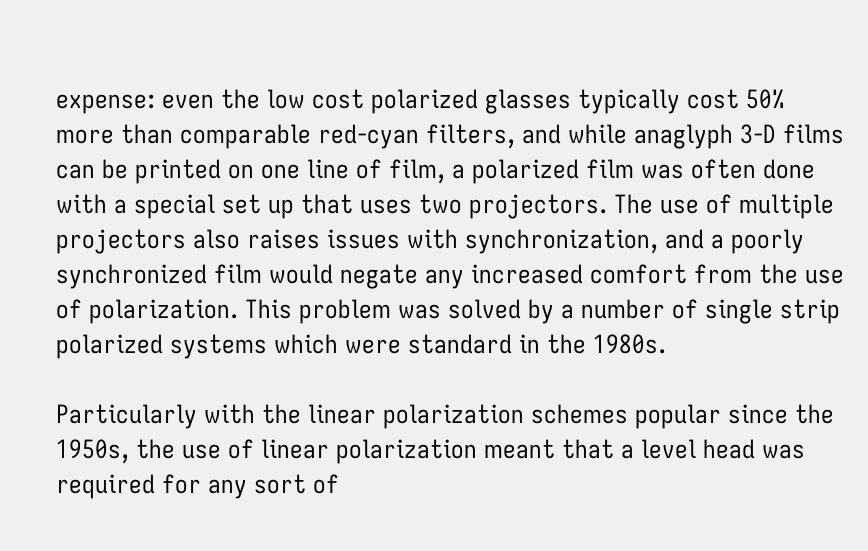expense: even the low cost polarized glasses typically cost 50% more than comparable red-cyan filters, and while anaglyph 3-D films can be printed on one line of film, a polarized film was often done with a special set up that uses two projectors. The use of multiple projectors also raises issues with synchronization, and a poorly synchronized film would negate any increased comfort from the use of polarization. This problem was solved by a number of single strip polarized systems which were standard in the 1980s.

Particularly with the linear polarization schemes popular since the 1950s, the use of linear polarization meant that a level head was required for any sort of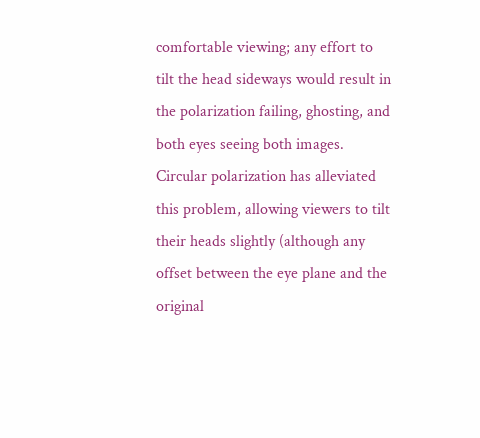comfortable viewing; any effort to tilt the head sideways would result in the polarization failing, ghosting, and both eyes seeing both images. Circular polarization has alleviated this problem, allowing viewers to tilt their heads slightly (although any offset between the eye plane and the original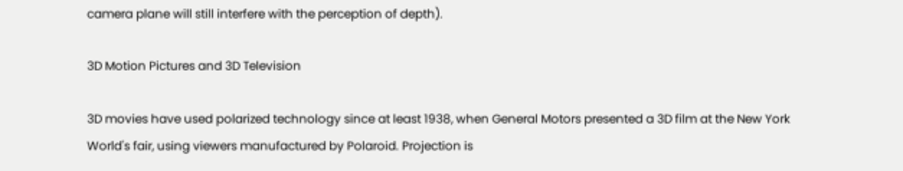camera plane will still interfere with the perception of depth).

3D Motion Pictures and 3D Television

3D movies have used polarized technology since at least 1938, when General Motors presented a 3D film at the New York World's fair, using viewers manufactured by Polaroid. Projection is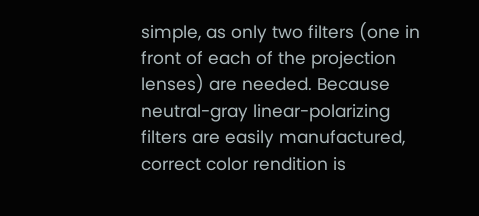simple, as only two filters (one in front of each of the projection lenses) are needed. Because neutral-gray linear-polarizing filters are easily manufactured, correct color rendition is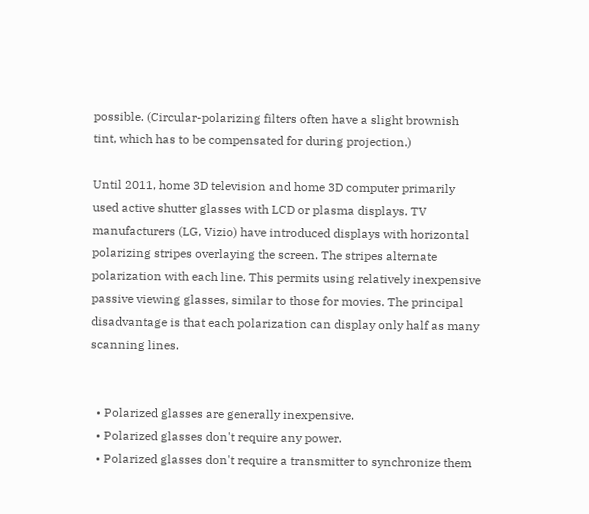possible. (Circular-polarizing filters often have a slight brownish tint, which has to be compensated for during projection.)

Until 2011, home 3D television and home 3D computer primarily used active shutter glasses with LCD or plasma displays. TV manufacturers (LG, Vizio) have introduced displays with horizontal polarizing stripes overlaying the screen. The stripes alternate polarization with each line. This permits using relatively inexpensive passive viewing glasses, similar to those for movies. The principal disadvantage is that each polarization can display only half as many scanning lines.


  • Polarized glasses are generally inexpensive.
  • Polarized glasses don't require any power.
  • Polarized glasses don't require a transmitter to synchronize them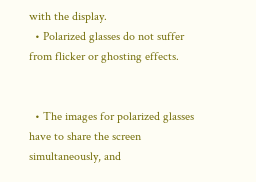with the display.
  • Polarized glasses do not suffer from flicker or ghosting effects.


  • The images for polarized glasses have to share the screen simultaneously, and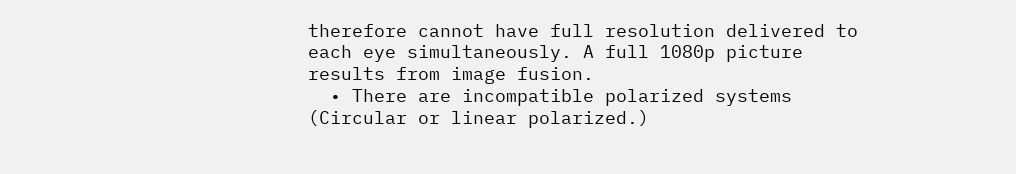therefore cannot have full resolution delivered to each eye simultaneously. A full 1080p picture results from image fusion.
  • There are incompatible polarized systems (Circular or linear polarized.)